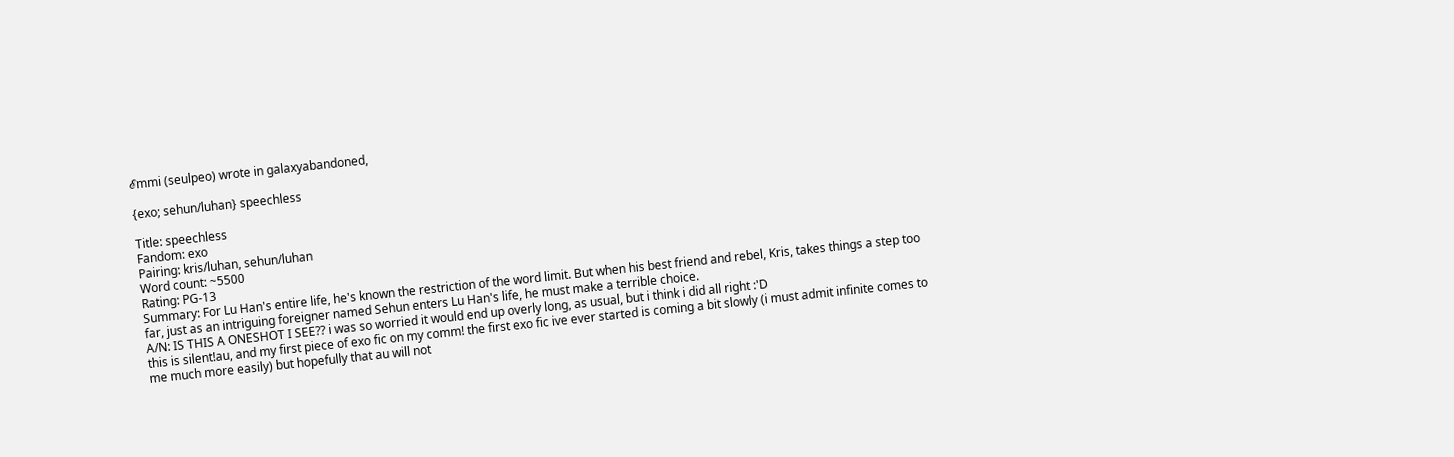ℰmmi (seulpeo) wrote in galaxyabandoned,

{exo; sehun/luhan} speechless

Title: speechless
Fandom: exo
Pairing: kris/luhan, sehun/luhan
Word count: ~5500
Rating: PG-13
Summary: For Lu Han's entire life, he's known the restriction of the word limit. But when his best friend and rebel, Kris, takes things a step too far, just as an intriguing foreigner named Sehun enters Lu Han's life, he must make a terrible choice.
A/N: IS THIS A ONESHOT I SEE?? i was so worried it would end up overly long, as usual, but i think i did all right :'D
this is silent!au, and my first piece of exo fic on my comm! the first exo fic ive ever started is coming a bit slowly (i must admit infinite comes to me much more easily) but hopefully that au will not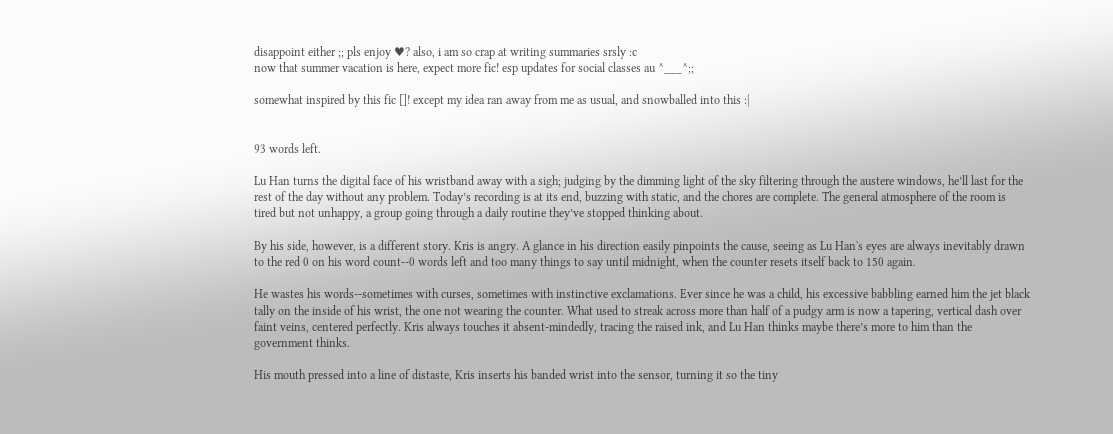disappoint either ;; pls enjoy ♥? also, i am so crap at writing summaries srsly :c
now that summer vacation is here, expect more fic! esp updates for social classes au ^___^;;

somewhat inspired by this fic []! except my idea ran away from me as usual, and snowballed into this :|


93 words left.

Lu Han turns the digital face of his wristband away with a sigh; judging by the dimming light of the sky filtering through the austere windows, he’ll last for the rest of the day without any problem. Today’s recording is at its end, buzzing with static, and the chores are complete. The general atmosphere of the room is tired but not unhappy, a group going through a daily routine they’ve stopped thinking about.

By his side, however, is a different story. Kris is angry. A glance in his direction easily pinpoints the cause, seeing as Lu Han's eyes are always inevitably drawn to the red 0 on his word count--0 words left and too many things to say until midnight, when the counter resets itself back to 150 again.

He wastes his words--sometimes with curses, sometimes with instinctive exclamations. Ever since he was a child, his excessive babbling earned him the jet black tally on the inside of his wrist, the one not wearing the counter. What used to streak across more than half of a pudgy arm is now a tapering, vertical dash over faint veins, centered perfectly. Kris always touches it absent-mindedly, tracing the raised ink, and Lu Han thinks maybe there’s more to him than the government thinks.

His mouth pressed into a line of distaste, Kris inserts his banded wrist into the sensor, turning it so the tiny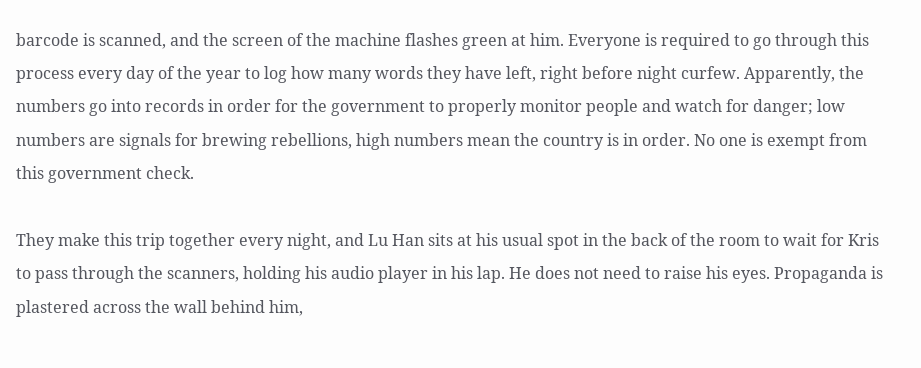barcode is scanned, and the screen of the machine flashes green at him. Everyone is required to go through this process every day of the year to log how many words they have left, right before night curfew. Apparently, the numbers go into records in order for the government to properly monitor people and watch for danger; low numbers are signals for brewing rebellions, high numbers mean the country is in order. No one is exempt from this government check.

They make this trip together every night, and Lu Han sits at his usual spot in the back of the room to wait for Kris to pass through the scanners, holding his audio player in his lap. He does not need to raise his eyes. Propaganda is plastered across the wall behind him,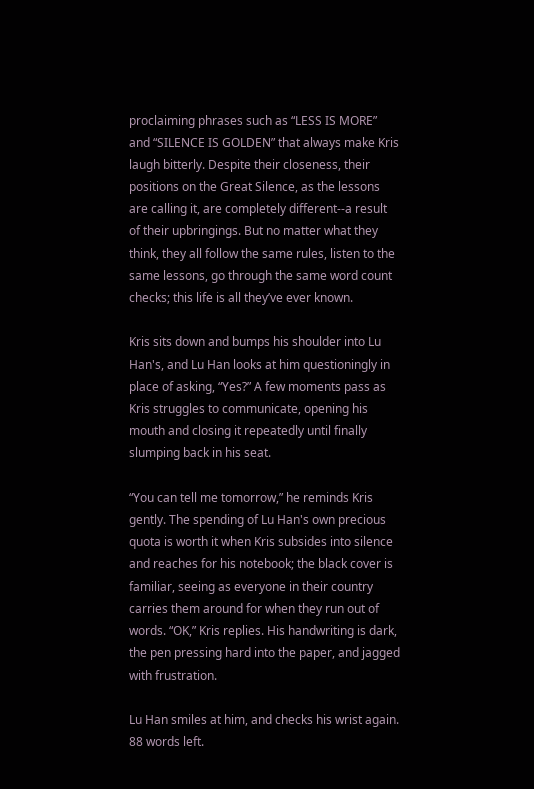proclaiming phrases such as “LESS IS MORE” and “SILENCE IS GOLDEN” that always make Kris laugh bitterly. Despite their closeness, their positions on the Great Silence, as the lessons are calling it, are completely different--a result of their upbringings. But no matter what they think, they all follow the same rules, listen to the same lessons, go through the same word count checks; this life is all they’ve ever known.

Kris sits down and bumps his shoulder into Lu Han's, and Lu Han looks at him questioningly in place of asking, “Yes?” A few moments pass as Kris struggles to communicate, opening his mouth and closing it repeatedly until finally slumping back in his seat.

“You can tell me tomorrow,” he reminds Kris gently. The spending of Lu Han's own precious quota is worth it when Kris subsides into silence and reaches for his notebook; the black cover is familiar, seeing as everyone in their country carries them around for when they run out of words. “OK,” Kris replies. His handwriting is dark, the pen pressing hard into the paper, and jagged with frustration.

Lu Han smiles at him, and checks his wrist again. 88 words left.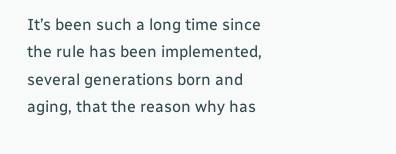It’s been such a long time since the rule has been implemented, several generations born and aging, that the reason why has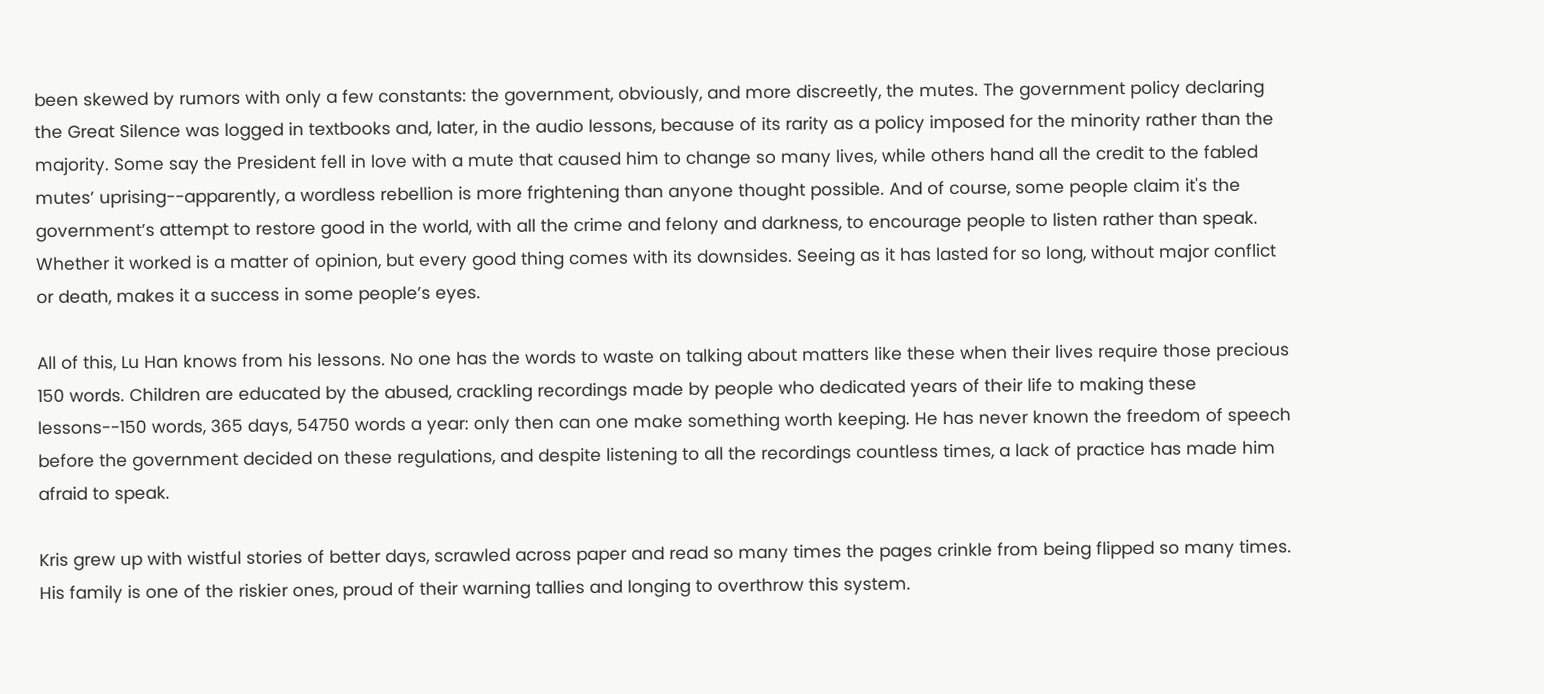been skewed by rumors with only a few constants: the government, obviously, and more discreetly, the mutes. The government policy declaring the Great Silence was logged in textbooks and, later, in the audio lessons, because of its rarity as a policy imposed for the minority rather than the majority. Some say the President fell in love with a mute that caused him to change so many lives, while others hand all the credit to the fabled mutes’ uprising--apparently, a wordless rebellion is more frightening than anyone thought possible. And of course, some people claim it's the government’s attempt to restore good in the world, with all the crime and felony and darkness, to encourage people to listen rather than speak. Whether it worked is a matter of opinion, but every good thing comes with its downsides. Seeing as it has lasted for so long, without major conflict or death, makes it a success in some people’s eyes.

All of this, Lu Han knows from his lessons. No one has the words to waste on talking about matters like these when their lives require those precious 150 words. Children are educated by the abused, crackling recordings made by people who dedicated years of their life to making these lessons--150 words, 365 days, 54750 words a year: only then can one make something worth keeping. He has never known the freedom of speech before the government decided on these regulations, and despite listening to all the recordings countless times, a lack of practice has made him afraid to speak.

Kris grew up with wistful stories of better days, scrawled across paper and read so many times the pages crinkle from being flipped so many times. His family is one of the riskier ones, proud of their warning tallies and longing to overthrow this system.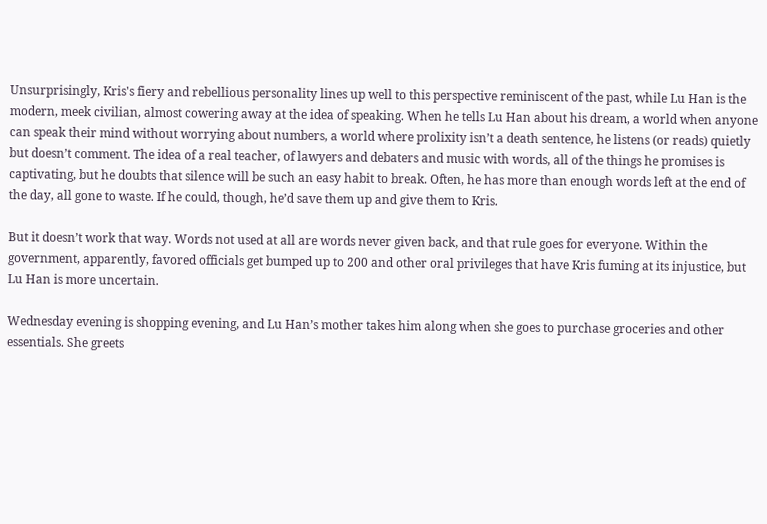Unsurprisingly, Kris's fiery and rebellious personality lines up well to this perspective reminiscent of the past, while Lu Han is the modern, meek civilian, almost cowering away at the idea of speaking. When he tells Lu Han about his dream, a world when anyone can speak their mind without worrying about numbers, a world where prolixity isn’t a death sentence, he listens (or reads) quietly but doesn’t comment. The idea of a real teacher, of lawyers and debaters and music with words, all of the things he promises is captivating, but he doubts that silence will be such an easy habit to break. Often, he has more than enough words left at the end of the day, all gone to waste. If he could, though, he’d save them up and give them to Kris.

But it doesn’t work that way. Words not used at all are words never given back, and that rule goes for everyone. Within the government, apparently, favored officials get bumped up to 200 and other oral privileges that have Kris fuming at its injustice, but Lu Han is more uncertain.

Wednesday evening is shopping evening, and Lu Han’s mother takes him along when she goes to purchase groceries and other essentials. She greets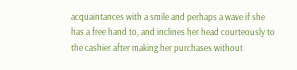acquaintances with a smile and perhaps a wave if she has a free hand to, and inclines her head courteously to the cashier after making her purchases without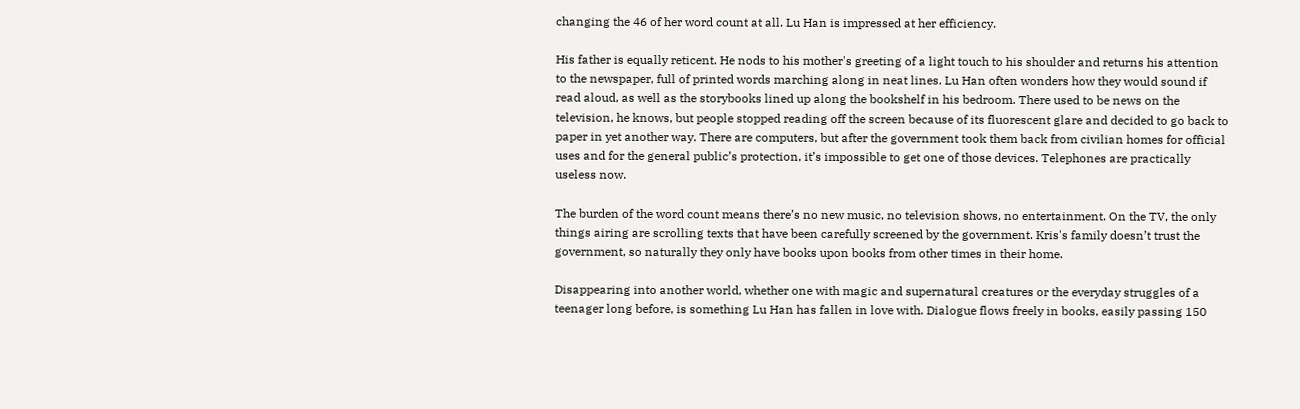changing the 46 of her word count at all. Lu Han is impressed at her efficiency.

His father is equally reticent. He nods to his mother's greeting of a light touch to his shoulder and returns his attention to the newspaper, full of printed words marching along in neat lines. Lu Han often wonders how they would sound if read aloud, as well as the storybooks lined up along the bookshelf in his bedroom. There used to be news on the television, he knows, but people stopped reading off the screen because of its fluorescent glare and decided to go back to paper in yet another way. There are computers, but after the government took them back from civilian homes for official uses and for the general public’s protection, it’s impossible to get one of those devices. Telephones are practically useless now.

The burden of the word count means there’s no new music, no television shows, no entertainment. On the TV, the only things airing are scrolling texts that have been carefully screened by the government. Kris's family doesn’t trust the government, so naturally they only have books upon books from other times in their home.

Disappearing into another world, whether one with magic and supernatural creatures or the everyday struggles of a teenager long before, is something Lu Han has fallen in love with. Dialogue flows freely in books, easily passing 150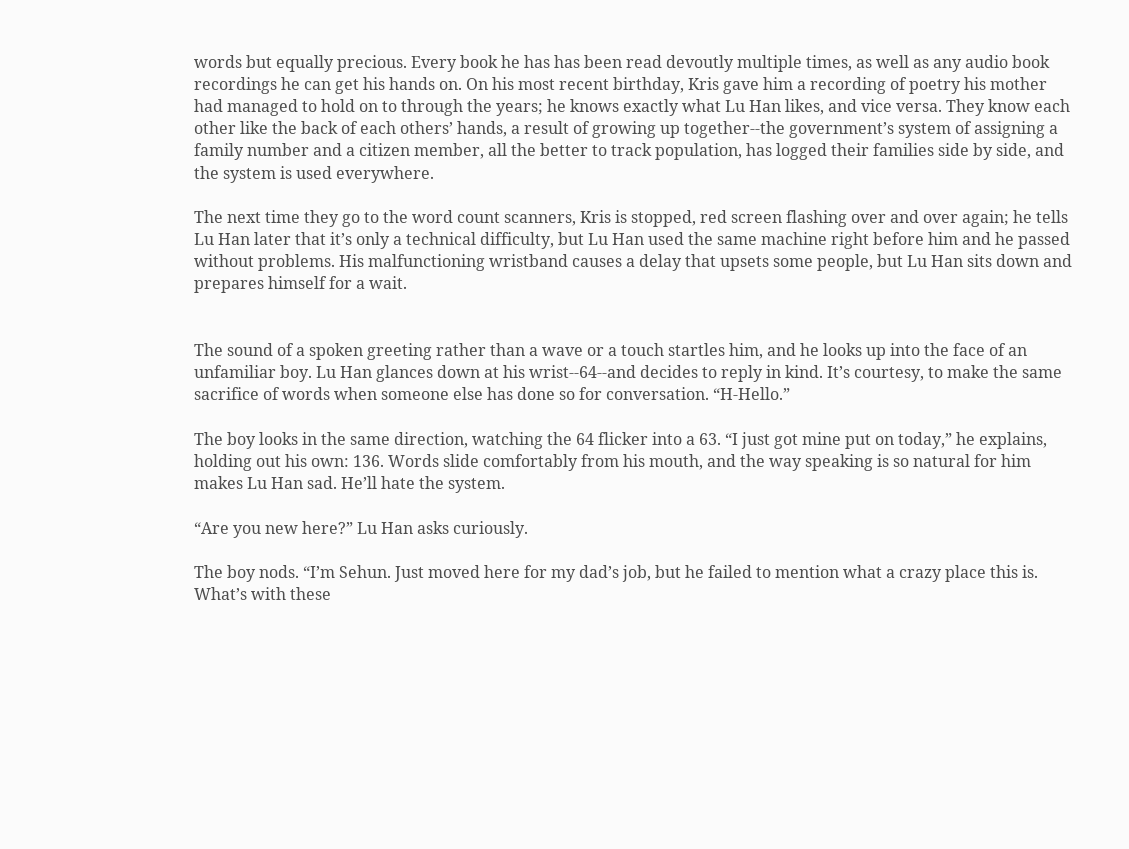words but equally precious. Every book he has has been read devoutly multiple times, as well as any audio book recordings he can get his hands on. On his most recent birthday, Kris gave him a recording of poetry his mother had managed to hold on to through the years; he knows exactly what Lu Han likes, and vice versa. They know each other like the back of each others’ hands, a result of growing up together--the government’s system of assigning a family number and a citizen member, all the better to track population, has logged their families side by side, and the system is used everywhere.

The next time they go to the word count scanners, Kris is stopped, red screen flashing over and over again; he tells Lu Han later that it’s only a technical difficulty, but Lu Han used the same machine right before him and he passed without problems. His malfunctioning wristband causes a delay that upsets some people, but Lu Han sits down and prepares himself for a wait.


The sound of a spoken greeting rather than a wave or a touch startles him, and he looks up into the face of an unfamiliar boy. Lu Han glances down at his wrist--64--and decides to reply in kind. It’s courtesy, to make the same sacrifice of words when someone else has done so for conversation. “H-Hello.”

The boy looks in the same direction, watching the 64 flicker into a 63. “I just got mine put on today,” he explains, holding out his own: 136. Words slide comfortably from his mouth, and the way speaking is so natural for him makes Lu Han sad. He’ll hate the system.

“Are you new here?” Lu Han asks curiously.

The boy nods. “I’m Sehun. Just moved here for my dad’s job, but he failed to mention what a crazy place this is. What’s with these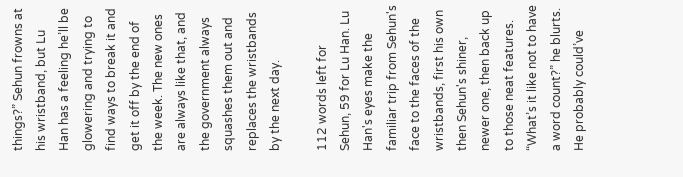things?” Sehun frowns at his wristband, but Lu Han has a feeling he’ll be glowering and trying to find ways to break it and get it off by the end of the week. The new ones are always like that, and the government always squashes them out and replaces the wristbands by the next day.

112 words left for Sehun, 59 for Lu Han. Lu Han's eyes make the familiar trip from Sehun's face to the faces of the wristbands, first his own then Sehun's shiner, newer one, then back up to those neat features. “What’s it like not to have a word count?” he blurts. He probably could’ve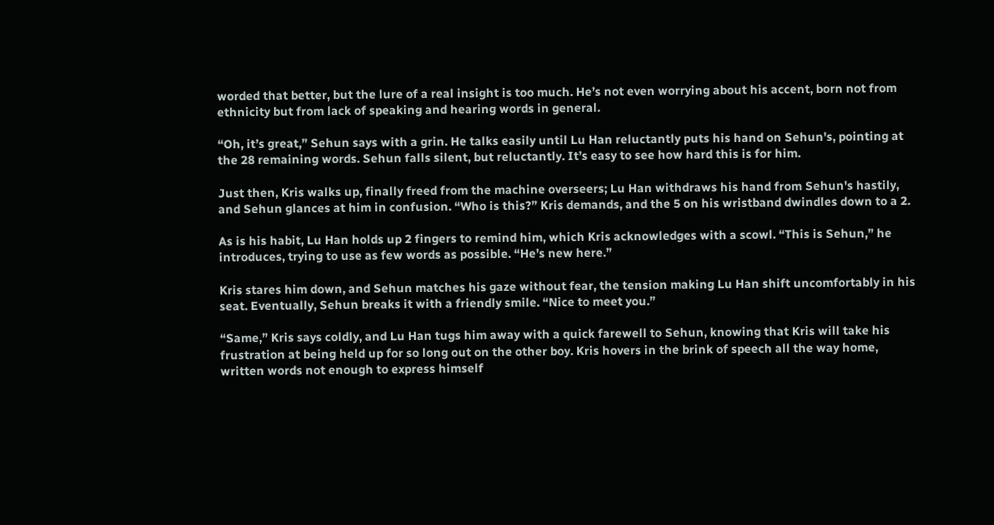worded that better, but the lure of a real insight is too much. He’s not even worrying about his accent, born not from ethnicity but from lack of speaking and hearing words in general.

“Oh, it’s great,” Sehun says with a grin. He talks easily until Lu Han reluctantly puts his hand on Sehun's, pointing at the 28 remaining words. Sehun falls silent, but reluctantly. It’s easy to see how hard this is for him.

Just then, Kris walks up, finally freed from the machine overseers; Lu Han withdraws his hand from Sehun's hastily, and Sehun glances at him in confusion. “Who is this?” Kris demands, and the 5 on his wristband dwindles down to a 2.

As is his habit, Lu Han holds up 2 fingers to remind him, which Kris acknowledges with a scowl. “This is Sehun,” he introduces, trying to use as few words as possible. “He’s new here.”

Kris stares him down, and Sehun matches his gaze without fear, the tension making Lu Han shift uncomfortably in his seat. Eventually, Sehun breaks it with a friendly smile. “Nice to meet you.”

“Same,” Kris says coldly, and Lu Han tugs him away with a quick farewell to Sehun, knowing that Kris will take his frustration at being held up for so long out on the other boy. Kris hovers in the brink of speech all the way home, written words not enough to express himself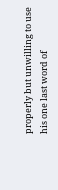properly but unwilling to use his one last word of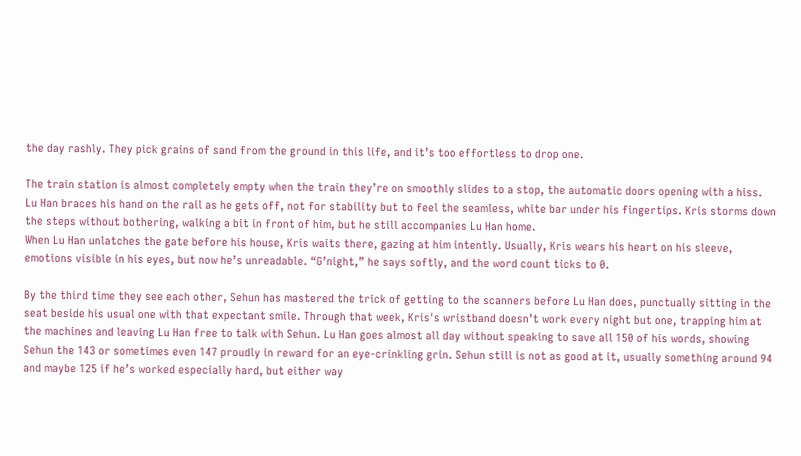the day rashly. They pick grains of sand from the ground in this life, and it’s too effortless to drop one.

The train station is almost completely empty when the train they’re on smoothly slides to a stop, the automatic doors opening with a hiss. Lu Han braces his hand on the rail as he gets off, not for stability but to feel the seamless, white bar under his fingertips. Kris storms down the steps without bothering, walking a bit in front of him, but he still accompanies Lu Han home.
When Lu Han unlatches the gate before his house, Kris waits there, gazing at him intently. Usually, Kris wears his heart on his sleeve, emotions visible in his eyes, but now he’s unreadable. “G’night,” he says softly, and the word count ticks to 0.

By the third time they see each other, Sehun has mastered the trick of getting to the scanners before Lu Han does, punctually sitting in the seat beside his usual one with that expectant smile. Through that week, Kris's wristband doesn’t work every night but one, trapping him at the machines and leaving Lu Han free to talk with Sehun. Lu Han goes almost all day without speaking to save all 150 of his words, showing Sehun the 143 or sometimes even 147 proudly in reward for an eye-crinkling grin. Sehun still is not as good at it, usually something around 94 and maybe 125 if he’s worked especially hard, but either way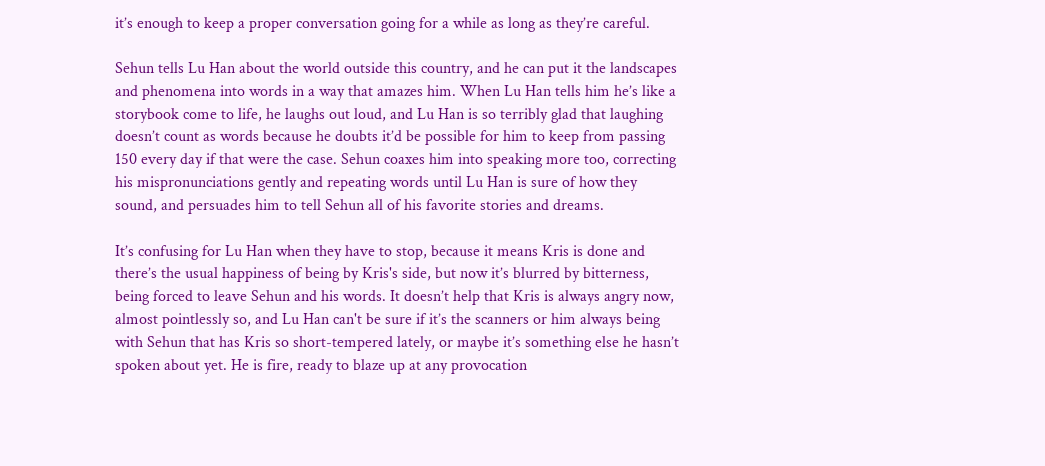it’s enough to keep a proper conversation going for a while as long as they’re careful.

Sehun tells Lu Han about the world outside this country, and he can put it the landscapes and phenomena into words in a way that amazes him. When Lu Han tells him he’s like a storybook come to life, he laughs out loud, and Lu Han is so terribly glad that laughing doesn’t count as words because he doubts it’d be possible for him to keep from passing 150 every day if that were the case. Sehun coaxes him into speaking more too, correcting his mispronunciations gently and repeating words until Lu Han is sure of how they sound, and persuades him to tell Sehun all of his favorite stories and dreams.

It’s confusing for Lu Han when they have to stop, because it means Kris is done and there’s the usual happiness of being by Kris's side, but now it’s blurred by bitterness, being forced to leave Sehun and his words. It doesn’t help that Kris is always angry now, almost pointlessly so, and Lu Han can't be sure if it’s the scanners or him always being with Sehun that has Kris so short-tempered lately, or maybe it’s something else he hasn’t spoken about yet. He is fire, ready to blaze up at any provocation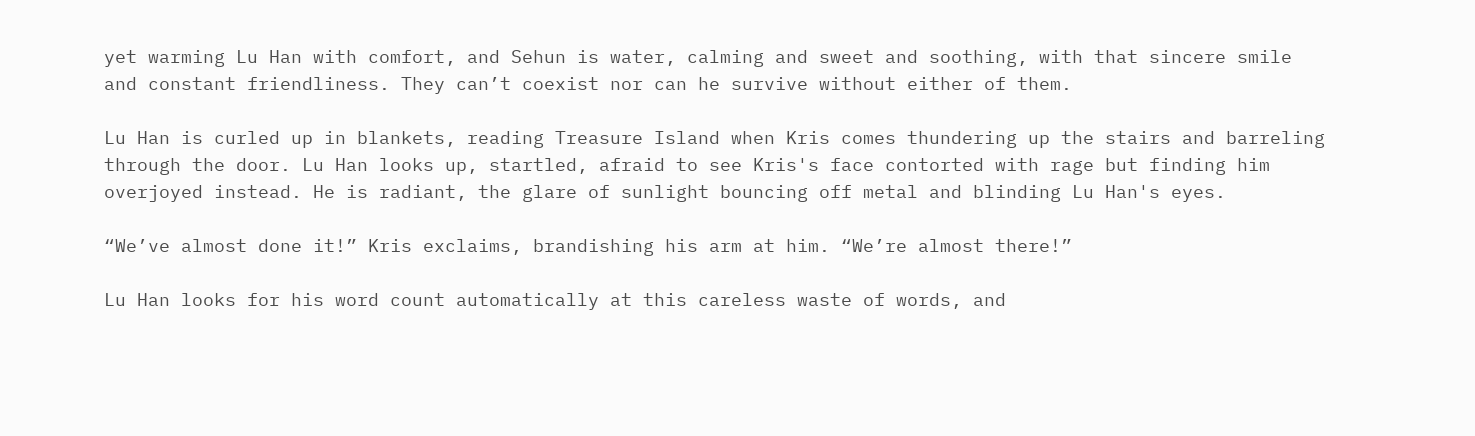yet warming Lu Han with comfort, and Sehun is water, calming and sweet and soothing, with that sincere smile and constant friendliness. They can’t coexist nor can he survive without either of them.

Lu Han is curled up in blankets, reading Treasure Island when Kris comes thundering up the stairs and barreling through the door. Lu Han looks up, startled, afraid to see Kris's face contorted with rage but finding him overjoyed instead. He is radiant, the glare of sunlight bouncing off metal and blinding Lu Han's eyes.

“We’ve almost done it!” Kris exclaims, brandishing his arm at him. “We’re almost there!”

Lu Han looks for his word count automatically at this careless waste of words, and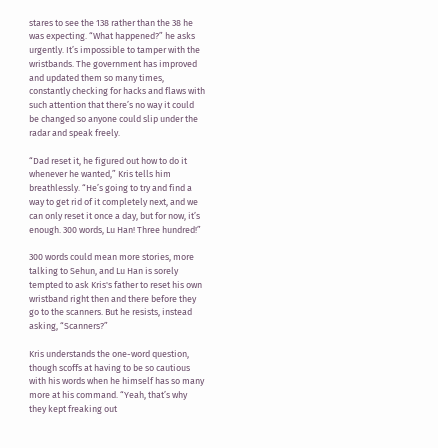stares to see the 138 rather than the 38 he was expecting. “What happened?” he asks urgently. It’s impossible to tamper with the wristbands. The government has improved and updated them so many times, constantly checking for hacks and flaws with such attention that there’s no way it could be changed so anyone could slip under the radar and speak freely.

“Dad reset it, he figured out how to do it whenever he wanted,” Kris tells him breathlessly. “He’s going to try and find a way to get rid of it completely next, and we can only reset it once a day, but for now, it’s enough. 300 words, Lu Han! Three hundred!”

300 words could mean more stories, more talking to Sehun, and Lu Han is sorely tempted to ask Kris's father to reset his own wristband right then and there before they go to the scanners. But he resists, instead asking, “Scanners?”

Kris understands the one-word question, though scoffs at having to be so cautious with his words when he himself has so many more at his command. “Yeah, that’s why they kept freaking out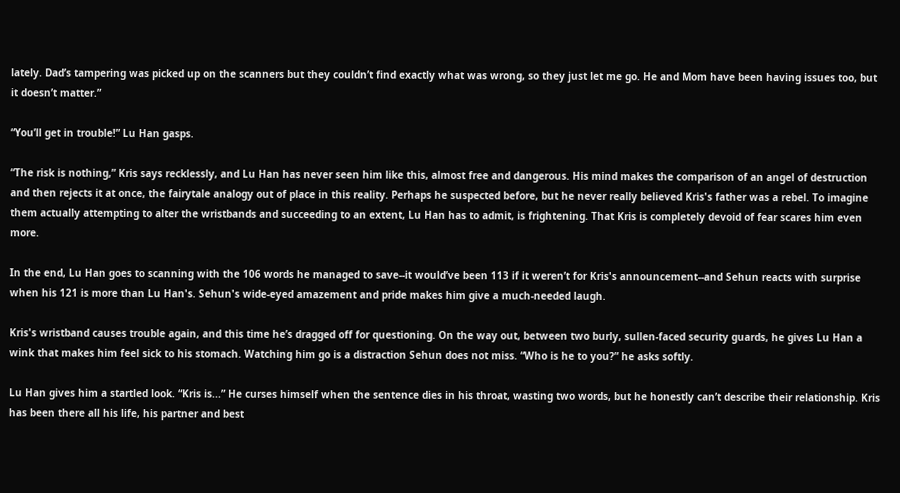lately. Dad’s tampering was picked up on the scanners but they couldn’t find exactly what was wrong, so they just let me go. He and Mom have been having issues too, but it doesn’t matter.”

“You’ll get in trouble!” Lu Han gasps.

“The risk is nothing,” Kris says recklessly, and Lu Han has never seen him like this, almost free and dangerous. His mind makes the comparison of an angel of destruction and then rejects it at once, the fairytale analogy out of place in this reality. Perhaps he suspected before, but he never really believed Kris's father was a rebel. To imagine them actually attempting to alter the wristbands and succeeding to an extent, Lu Han has to admit, is frightening. That Kris is completely devoid of fear scares him even more.

In the end, Lu Han goes to scanning with the 106 words he managed to save--it would’ve been 113 if it weren’t for Kris's announcement--and Sehun reacts with surprise when his 121 is more than Lu Han's. Sehun's wide-eyed amazement and pride makes him give a much-needed laugh.

Kris's wristband causes trouble again, and this time he’s dragged off for questioning. On the way out, between two burly, sullen-faced security guards, he gives Lu Han a wink that makes him feel sick to his stomach. Watching him go is a distraction Sehun does not miss. “Who is he to you?” he asks softly.

Lu Han gives him a startled look. “Kris is...” He curses himself when the sentence dies in his throat, wasting two words, but he honestly can’t describe their relationship. Kris has been there all his life, his partner and best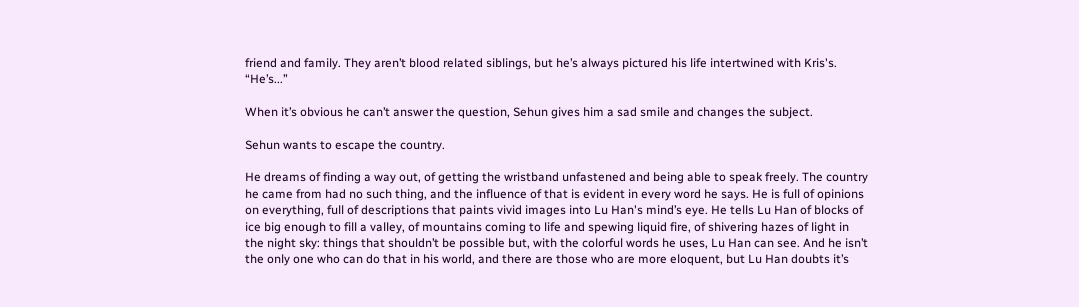friend and family. They aren’t blood related siblings, but he’s always pictured his life intertwined with Kris's. “He’s...”

When it’s obvious he can’t answer the question, Sehun gives him a sad smile and changes the subject.

Sehun wants to escape the country.

He dreams of finding a way out, of getting the wristband unfastened and being able to speak freely. The country he came from had no such thing, and the influence of that is evident in every word he says. He is full of opinions on everything, full of descriptions that paints vivid images into Lu Han's mind’s eye. He tells Lu Han of blocks of ice big enough to fill a valley, of mountains coming to life and spewing liquid fire, of shivering hazes of light in the night sky: things that shouldn’t be possible but, with the colorful words he uses, Lu Han can see. And he isn’t the only one who can do that in his world, and there are those who are more eloquent, but Lu Han doubts it’s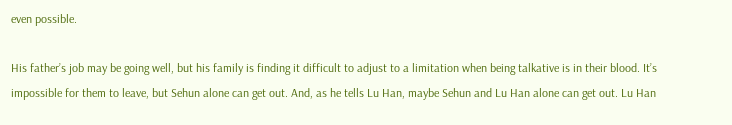even possible.

His father’s job may be going well, but his family is finding it difficult to adjust to a limitation when being talkative is in their blood. It’s impossible for them to leave, but Sehun alone can get out. And, as he tells Lu Han, maybe Sehun and Lu Han alone can get out. Lu Han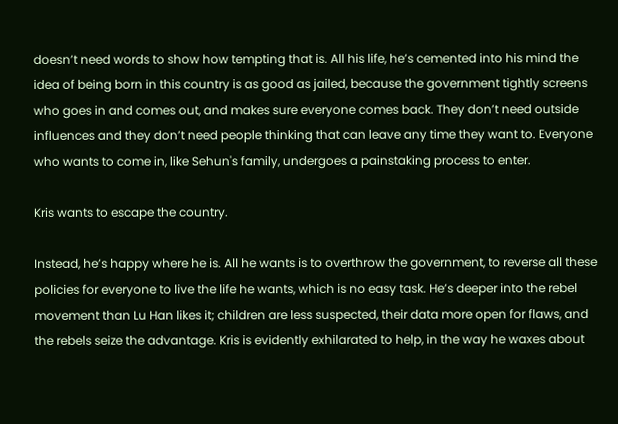doesn’t need words to show how tempting that is. All his life, he’s cemented into his mind the idea of being born in this country is as good as jailed, because the government tightly screens who goes in and comes out, and makes sure everyone comes back. They don’t need outside influences and they don’t need people thinking that can leave any time they want to. Everyone who wants to come in, like Sehun's family, undergoes a painstaking process to enter.

Kris wants to escape the country.

Instead, he’s happy where he is. All he wants is to overthrow the government, to reverse all these policies for everyone to live the life he wants, which is no easy task. He’s deeper into the rebel movement than Lu Han likes it; children are less suspected, their data more open for flaws, and the rebels seize the advantage. Kris is evidently exhilarated to help, in the way he waxes about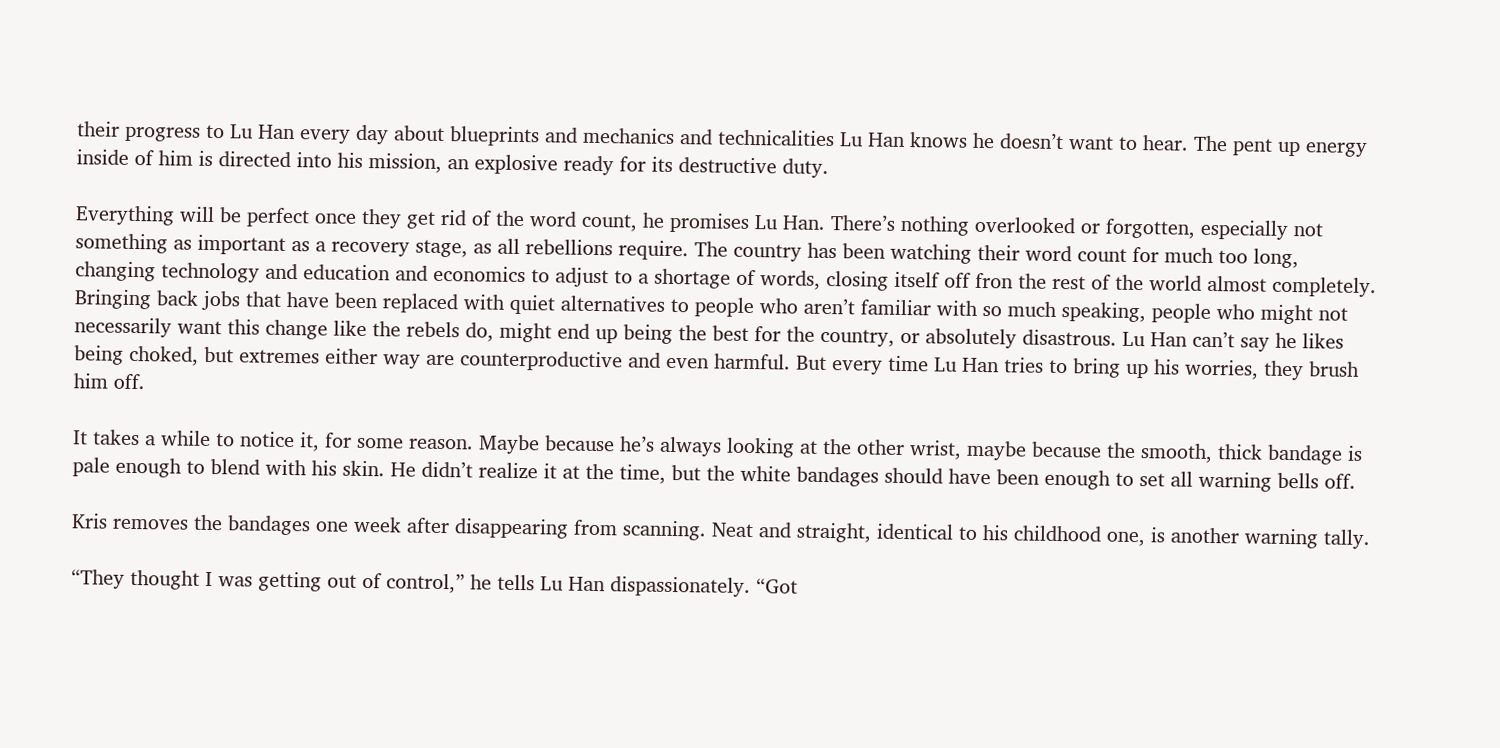their progress to Lu Han every day about blueprints and mechanics and technicalities Lu Han knows he doesn’t want to hear. The pent up energy inside of him is directed into his mission, an explosive ready for its destructive duty.

Everything will be perfect once they get rid of the word count, he promises Lu Han. There’s nothing overlooked or forgotten, especially not something as important as a recovery stage, as all rebellions require. The country has been watching their word count for much too long, changing technology and education and economics to adjust to a shortage of words, closing itself off fron the rest of the world almost completely. Bringing back jobs that have been replaced with quiet alternatives to people who aren’t familiar with so much speaking, people who might not necessarily want this change like the rebels do, might end up being the best for the country, or absolutely disastrous. Lu Han can’t say he likes being choked, but extremes either way are counterproductive and even harmful. But every time Lu Han tries to bring up his worries, they brush him off.

It takes a while to notice it, for some reason. Maybe because he’s always looking at the other wrist, maybe because the smooth, thick bandage is pale enough to blend with his skin. He didn’t realize it at the time, but the white bandages should have been enough to set all warning bells off.

Kris removes the bandages one week after disappearing from scanning. Neat and straight, identical to his childhood one, is another warning tally.

“They thought I was getting out of control,” he tells Lu Han dispassionately. “Got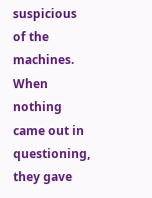suspicious of the machines. When nothing came out in questioning, they gave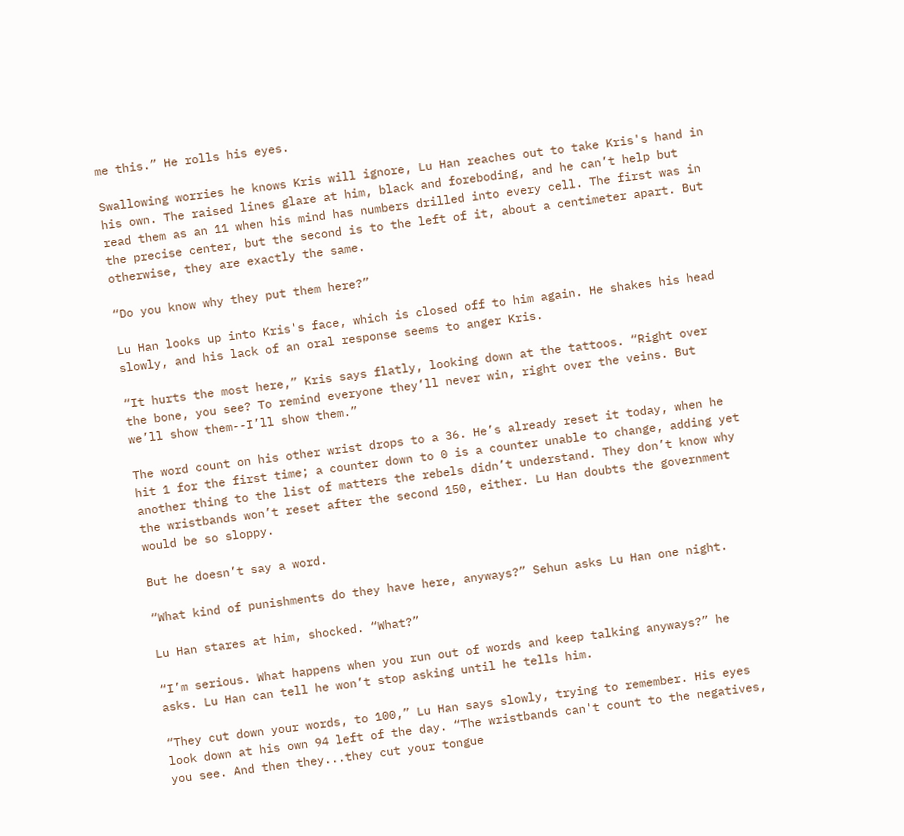me this.” He rolls his eyes.

Swallowing worries he knows Kris will ignore, Lu Han reaches out to take Kris's hand in his own. The raised lines glare at him, black and foreboding, and he can’t help but read them as an 11 when his mind has numbers drilled into every cell. The first was in the precise center, but the second is to the left of it, about a centimeter apart. But otherwise, they are exactly the same.

“Do you know why they put them here?”

Lu Han looks up into Kris's face, which is closed off to him again. He shakes his head slowly, and his lack of an oral response seems to anger Kris.

“It hurts the most here,” Kris says flatly, looking down at the tattoos. “Right over the bone, you see? To remind everyone they’ll never win, right over the veins. But we’ll show them--I’ll show them.”

The word count on his other wrist drops to a 36. He’s already reset it today, when he hit 1 for the first time; a counter down to 0 is a counter unable to change, adding yet another thing to the list of matters the rebels didn’t understand. They don’t know why the wristbands won’t reset after the second 150, either. Lu Han doubts the government would be so sloppy.

But he doesn’t say a word.

“What kind of punishments do they have here, anyways?” Sehun asks Lu Han one night.

Lu Han stares at him, shocked. “What?”

“I’m serious. What happens when you run out of words and keep talking anyways?” he asks. Lu Han can tell he won’t stop asking until he tells him.

“They cut down your words, to 100,” Lu Han says slowly, trying to remember. His eyes look down at his own 94 left of the day. “The wristbands can't count to the negatives, you see. And then they...they cut your tongue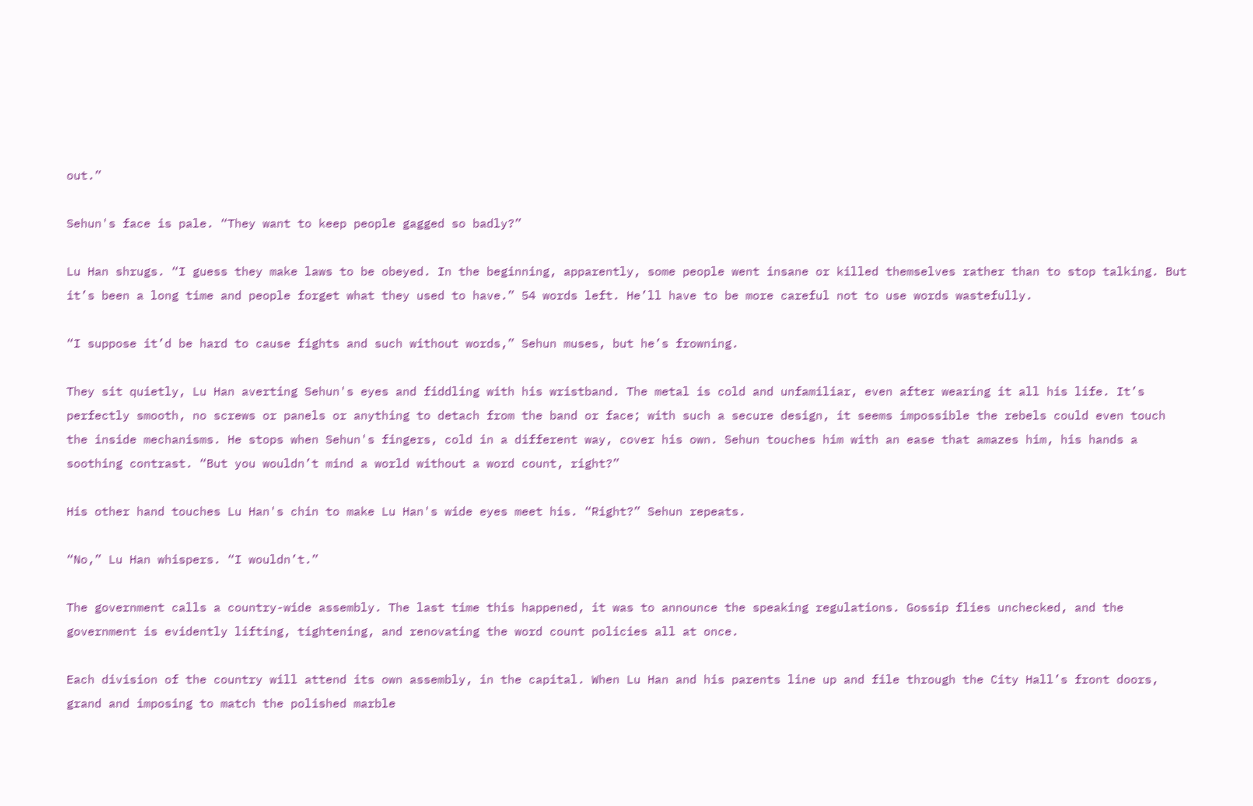out.”

Sehun's face is pale. “They want to keep people gagged so badly?”

Lu Han shrugs. “I guess they make laws to be obeyed. In the beginning, apparently, some people went insane or killed themselves rather than to stop talking. But it’s been a long time and people forget what they used to have.” 54 words left. He’ll have to be more careful not to use words wastefully.

“I suppose it’d be hard to cause fights and such without words,” Sehun muses, but he’s frowning.

They sit quietly, Lu Han averting Sehun's eyes and fiddling with his wristband. The metal is cold and unfamiliar, even after wearing it all his life. It’s perfectly smooth, no screws or panels or anything to detach from the band or face; with such a secure design, it seems impossible the rebels could even touch the inside mechanisms. He stops when Sehun's fingers, cold in a different way, cover his own. Sehun touches him with an ease that amazes him, his hands a soothing contrast. “But you wouldn’t mind a world without a word count, right?”

His other hand touches Lu Han's chin to make Lu Han's wide eyes meet his. “Right?” Sehun repeats.

“No,” Lu Han whispers. “I wouldn’t.”

The government calls a country-wide assembly. The last time this happened, it was to announce the speaking regulations. Gossip flies unchecked, and the government is evidently lifting, tightening, and renovating the word count policies all at once.

Each division of the country will attend its own assembly, in the capital. When Lu Han and his parents line up and file through the City Hall’s front doors, grand and imposing to match the polished marble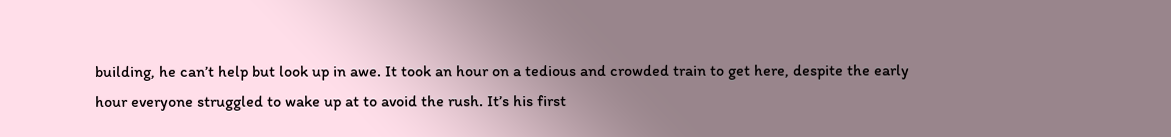building, he can’t help but look up in awe. It took an hour on a tedious and crowded train to get here, despite the early hour everyone struggled to wake up at to avoid the rush. It’s his first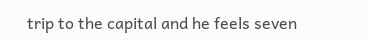trip to the capital and he feels seven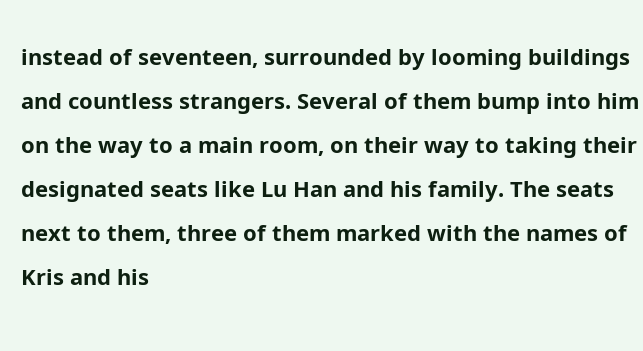instead of seventeen, surrounded by looming buildings and countless strangers. Several of them bump into him on the way to a main room, on their way to taking their designated seats like Lu Han and his family. The seats next to them, three of them marked with the names of Kris and his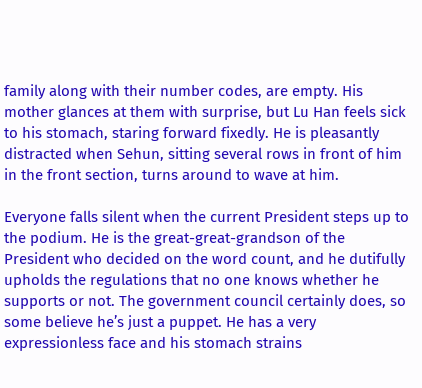family along with their number codes, are empty. His mother glances at them with surprise, but Lu Han feels sick to his stomach, staring forward fixedly. He is pleasantly distracted when Sehun, sitting several rows in front of him in the front section, turns around to wave at him.

Everyone falls silent when the current President steps up to the podium. He is the great-great-grandson of the President who decided on the word count, and he dutifully upholds the regulations that no one knows whether he supports or not. The government council certainly does, so some believe he’s just a puppet. He has a very expressionless face and his stomach strains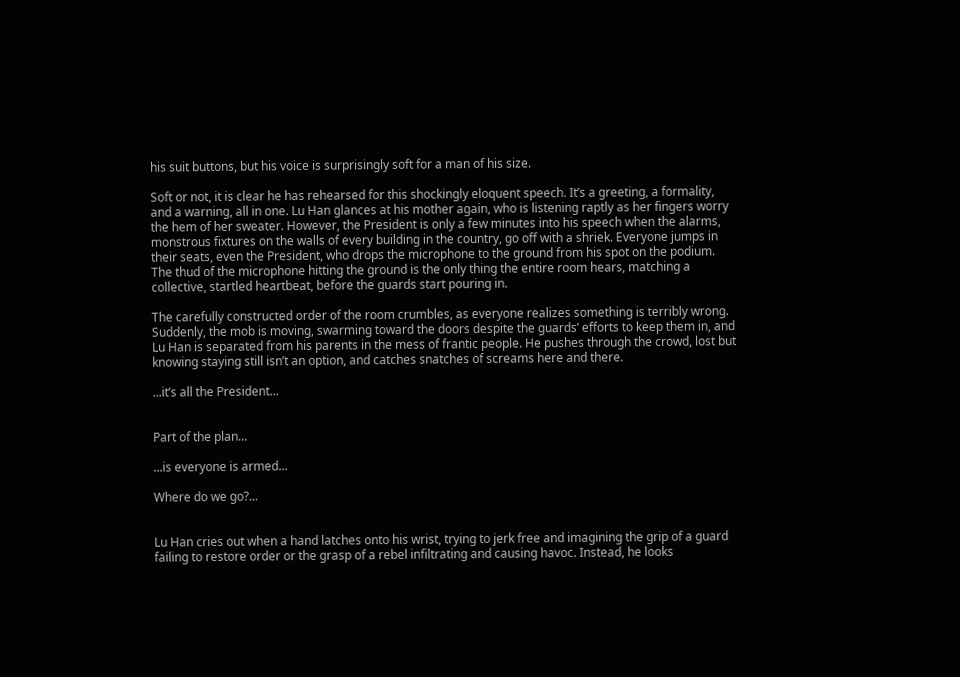his suit buttons, but his voice is surprisingly soft for a man of his size.

Soft or not, it is clear he has rehearsed for this shockingly eloquent speech. It’s a greeting, a formality, and a warning, all in one. Lu Han glances at his mother again, who is listening raptly as her fingers worry the hem of her sweater. However, the President is only a few minutes into his speech when the alarms, monstrous fixtures on the walls of every building in the country, go off with a shriek. Everyone jumps in their seats, even the President, who drops the microphone to the ground from his spot on the podium. The thud of the microphone hitting the ground is the only thing the entire room hears, matching a collective, startled heartbeat, before the guards start pouring in.

The carefully constructed order of the room crumbles, as everyone realizes something is terribly wrong. Suddenly, the mob is moving, swarming toward the doors despite the guards’ efforts to keep them in, and Lu Han is separated from his parents in the mess of frantic people. He pushes through the crowd, lost but knowing staying still isn’t an option, and catches snatches of screams here and there.

...it’s all the President...


Part of the plan...

...is everyone is armed...

Where do we go?...


Lu Han cries out when a hand latches onto his wrist, trying to jerk free and imagining the grip of a guard failing to restore order or the grasp of a rebel infiltrating and causing havoc. Instead, he looks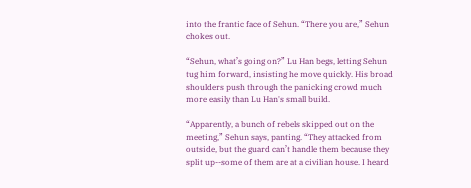into the frantic face of Sehun. “There you are,” Sehun chokes out.

“Sehun, what’s going on?” Lu Han begs, letting Sehun tug him forward, insisting he move quickly. His broad shoulders push through the panicking crowd much more easily than Lu Han's small build.

“Apparently, a bunch of rebels skipped out on the meeting,” Sehun says, panting. “They attacked from outside, but the guard can’t handle them because they split up--some of them are at a civilian house. I heard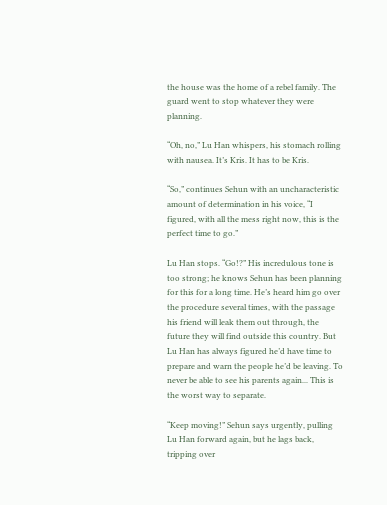the house was the home of a rebel family. The guard went to stop whatever they were planning.

“Oh, no,” Lu Han whispers, his stomach rolling with nausea. It’s Kris. It has to be Kris.

“So,” continues Sehun with an uncharacteristic amount of determination in his voice, “I figured, with all the mess right now, this is the perfect time to go.”

Lu Han stops. “Go!?” His incredulous tone is too strong; he knows Sehun has been planning for this for a long time. He’s heard him go over the procedure several times, with the passage his friend will leak them out through, the future they will find outside this country. But Lu Han has always figured he’d have time to prepare and warn the people he’d be leaving. To never be able to see his parents again... This is the worst way to separate.

“Keep moving!” Sehun says urgently, pulling Lu Han forward again, but he lags back, tripping over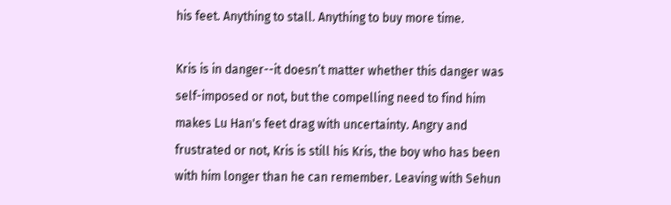his feet. Anything to stall. Anything to buy more time.

Kris is in danger--it doesn’t matter whether this danger was self-imposed or not, but the compelling need to find him makes Lu Han's feet drag with uncertainty. Angry and frustrated or not, Kris is still his Kris, the boy who has been with him longer than he can remember. Leaving with Sehun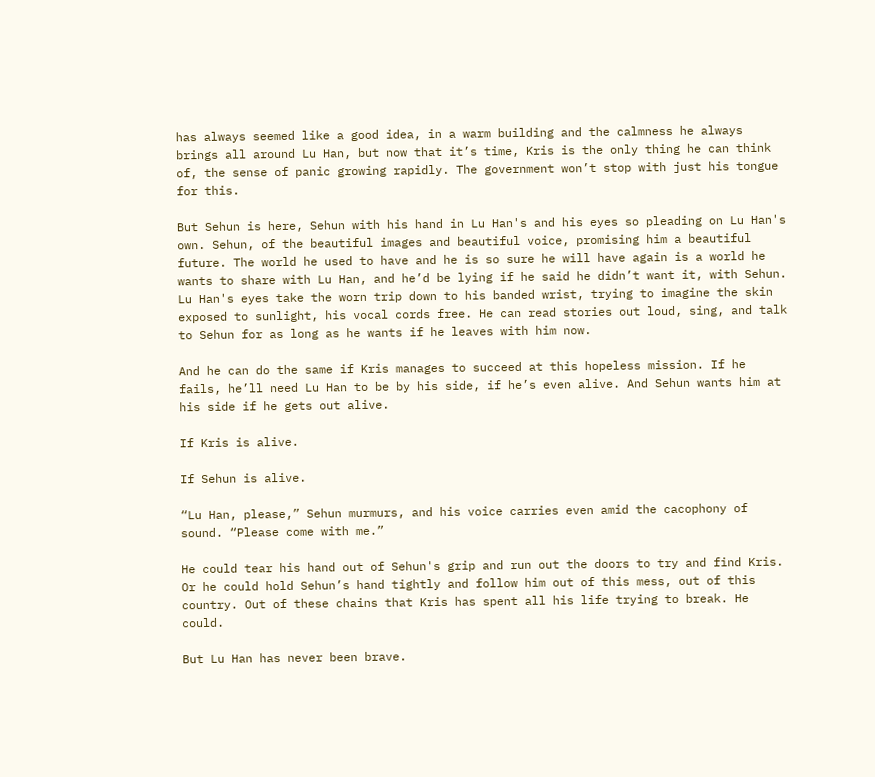has always seemed like a good idea, in a warm building and the calmness he always brings all around Lu Han, but now that it’s time, Kris is the only thing he can think of, the sense of panic growing rapidly. The government won’t stop with just his tongue for this.

But Sehun is here, Sehun with his hand in Lu Han's and his eyes so pleading on Lu Han's own. Sehun, of the beautiful images and beautiful voice, promising him a beautiful future. The world he used to have and he is so sure he will have again is a world he wants to share with Lu Han, and he’d be lying if he said he didn’t want it, with Sehun. Lu Han's eyes take the worn trip down to his banded wrist, trying to imagine the skin exposed to sunlight, his vocal cords free. He can read stories out loud, sing, and talk to Sehun for as long as he wants if he leaves with him now.

And he can do the same if Kris manages to succeed at this hopeless mission. If he fails, he’ll need Lu Han to be by his side, if he’s even alive. And Sehun wants him at his side if he gets out alive.

If Kris is alive.

If Sehun is alive.

“Lu Han, please,” Sehun murmurs, and his voice carries even amid the cacophony of sound. “Please come with me.”

He could tear his hand out of Sehun's grip and run out the doors to try and find Kris. Or he could hold Sehun’s hand tightly and follow him out of this mess, out of this country. Out of these chains that Kris has spent all his life trying to break. He could.

But Lu Han has never been brave.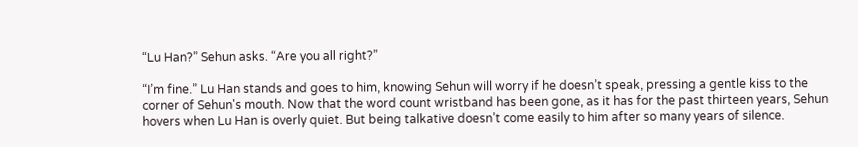“Lu Han?” Sehun asks. “Are you all right?”

“I’m fine.” Lu Han stands and goes to him, knowing Sehun will worry if he doesn’t speak, pressing a gentle kiss to the corner of Sehun's mouth. Now that the word count wristband has been gone, as it has for the past thirteen years, Sehun hovers when Lu Han is overly quiet. But being talkative doesn’t come easily to him after so many years of silence.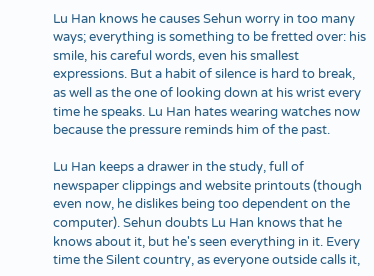Lu Han knows he causes Sehun worry in too many ways; everything is something to be fretted over: his smile, his careful words, even his smallest expressions. But a habit of silence is hard to break, as well as the one of looking down at his wrist every time he speaks. Lu Han hates wearing watches now because the pressure reminds him of the past.

Lu Han keeps a drawer in the study, full of newspaper clippings and website printouts (though even now, he dislikes being too dependent on the computer). Sehun doubts Lu Han knows that he knows about it, but he's seen everything in it. Every time the Silent country, as everyone outside calls it,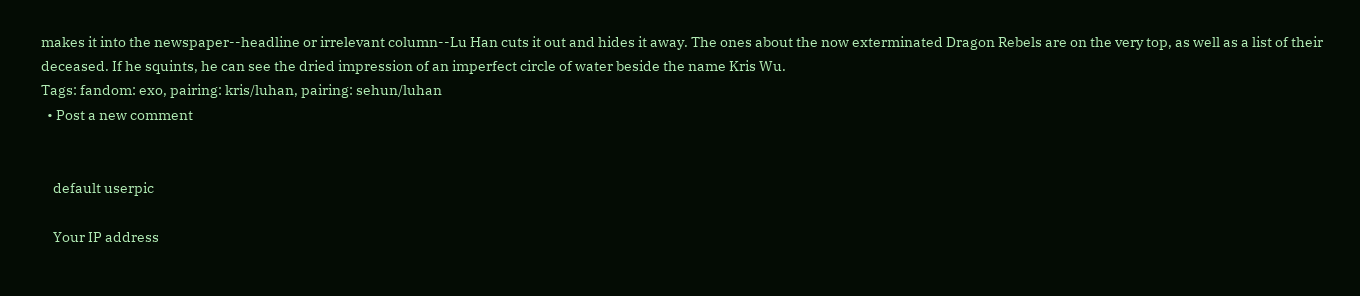makes it into the newspaper--headline or irrelevant column--Lu Han cuts it out and hides it away. The ones about the now exterminated Dragon Rebels are on the very top, as well as a list of their deceased. If he squints, he can see the dried impression of an imperfect circle of water beside the name Kris Wu.
Tags: fandom: exo, pairing: kris/luhan, pairing: sehun/luhan
  • Post a new comment


    default userpic

    Your IP address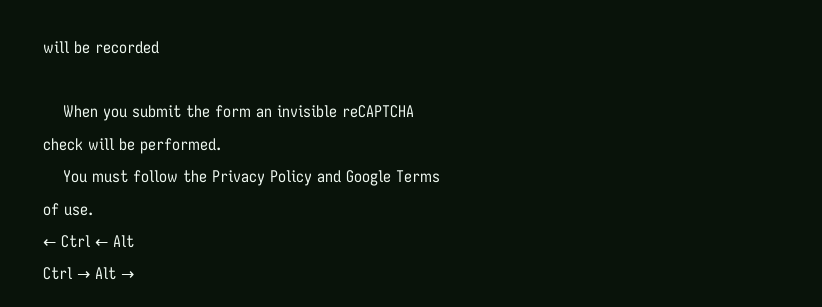will be recorded

    When you submit the form an invisible reCAPTCHA check will be performed.
    You must follow the Privacy Policy and Google Terms of use.
← Ctrl ← Alt
Ctrl → Alt →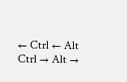← Ctrl ← Alt
Ctrl → Alt →